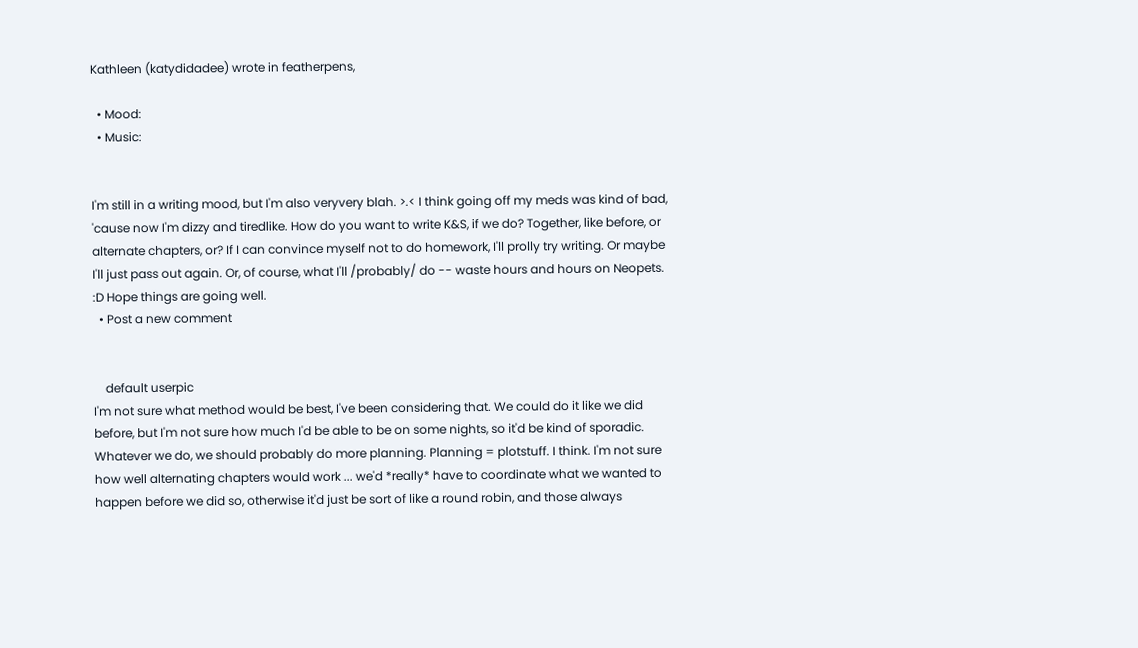Kathleen (katydidadee) wrote in featherpens,

  • Mood:
  • Music:


I'm still in a writing mood, but I'm also veryvery blah. >.< I think going off my meds was kind of bad, 'cause now I'm dizzy and tiredlike. How do you want to write K&S, if we do? Together, like before, or alternate chapters, or? If I can convince myself not to do homework, I'll prolly try writing. Or maybe I'll just pass out again. Or, of course, what I'll /probably/ do -- waste hours and hours on Neopets. :D Hope things are going well.
  • Post a new comment


    default userpic
I'm not sure what method would be best, I've been considering that. We could do it like we did before, but I'm not sure how much I'd be able to be on some nights, so it'd be kind of sporadic. Whatever we do, we should probably do more planning. Planning = plotstuff. I think. I'm not sure how well alternating chapters would work ... we'd *really* have to coordinate what we wanted to happen before we did so, otherwise it'd just be sort of like a round robin, and those always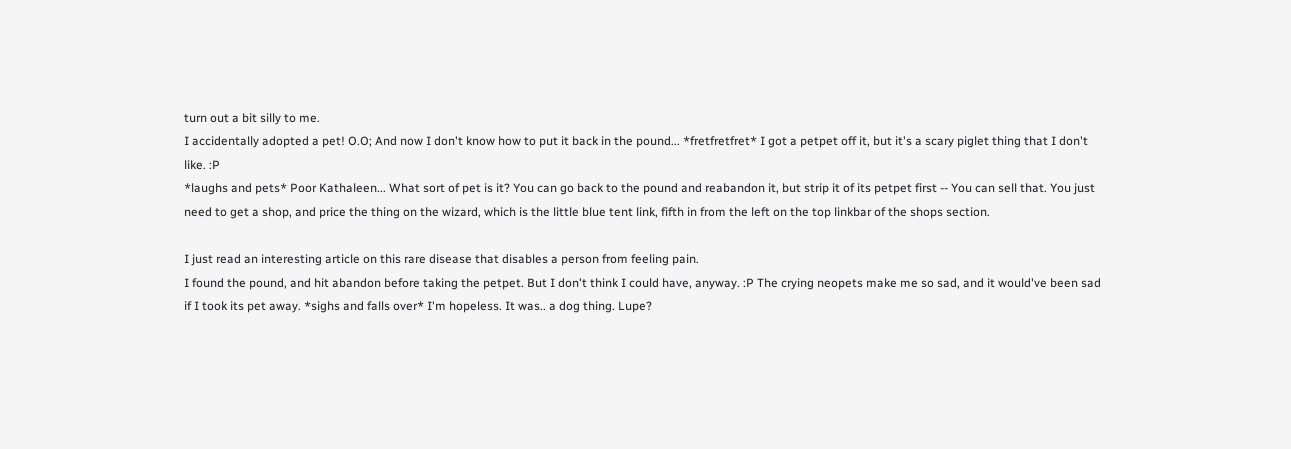turn out a bit silly to me.
I accidentally adopted a pet! O.O; And now I don't know how to put it back in the pound... *fretfretfret* I got a petpet off it, but it's a scary piglet thing that I don't like. :P
*laughs and pets* Poor Kathaleen... What sort of pet is it? You can go back to the pound and reabandon it, but strip it of its petpet first -- You can sell that. You just need to get a shop, and price the thing on the wizard, which is the little blue tent link, fifth in from the left on the top linkbar of the shops section.

I just read an interesting article on this rare disease that disables a person from feeling pain.
I found the pound, and hit abandon before taking the petpet. But I don't think I could have, anyway. :P The crying neopets make me so sad, and it would've been sad if I took its pet away. *sighs and falls over* I'm hopeless. It was.. a dog thing. Lupe?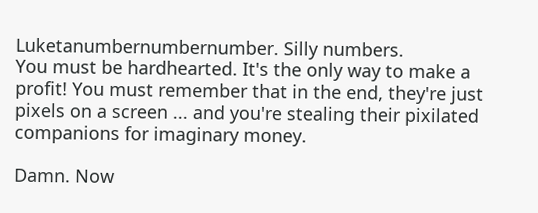Luketanumbernumbernumber. Silly numbers.
You must be hardhearted. It's the only way to make a profit! You must remember that in the end, they're just pixels on a screen ... and you're stealing their pixilated companions for imaginary money.

Damn. Now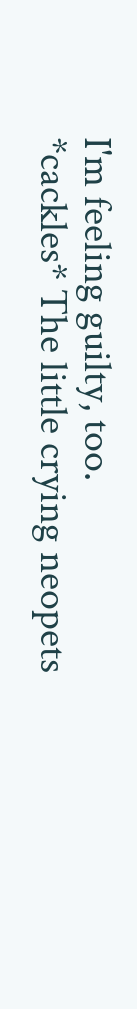I'm feeling guilty, too.
*cackles* The little crying neopets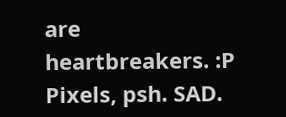are heartbreakers. :P Pixels, psh. SAD.